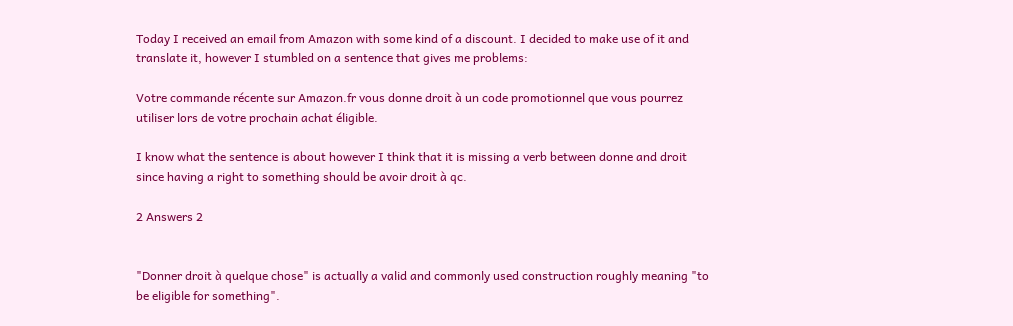Today I received an email from Amazon with some kind of a discount. I decided to make use of it and translate it, however I stumbled on a sentence that gives me problems:

Votre commande récente sur Amazon.fr vous donne droit à un code promotionnel que vous pourrez utiliser lors de votre prochain achat éligible.

I know what the sentence is about however I think that it is missing a verb between donne and droit since having a right to something should be avoir droit à qc.

2 Answers 2


"Donner droit à quelque chose" is actually a valid and commonly used construction roughly meaning "to be eligible for something".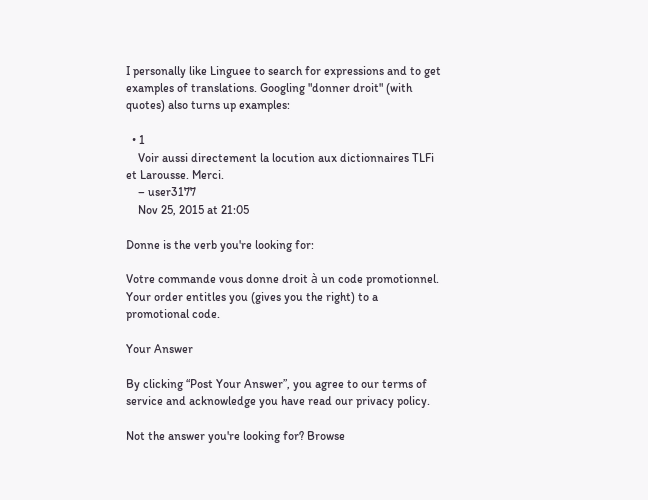I personally like Linguee to search for expressions and to get examples of translations. Googling "donner droit" (with quotes) also turns up examples:

  • 1
    Voir aussi directement la locution aux dictionnaires TLFi et Larousse. Merci.
    – user3177
    Nov 25, 2015 at 21:05

Donne is the verb you're looking for:

Votre commande vous donne droit à un code promotionnel.
Your order entitles you (gives you the right) to a promotional code.

Your Answer

By clicking “Post Your Answer”, you agree to our terms of service and acknowledge you have read our privacy policy.

Not the answer you're looking for? Browse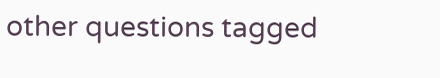other questions tagged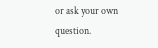or ask your own question.